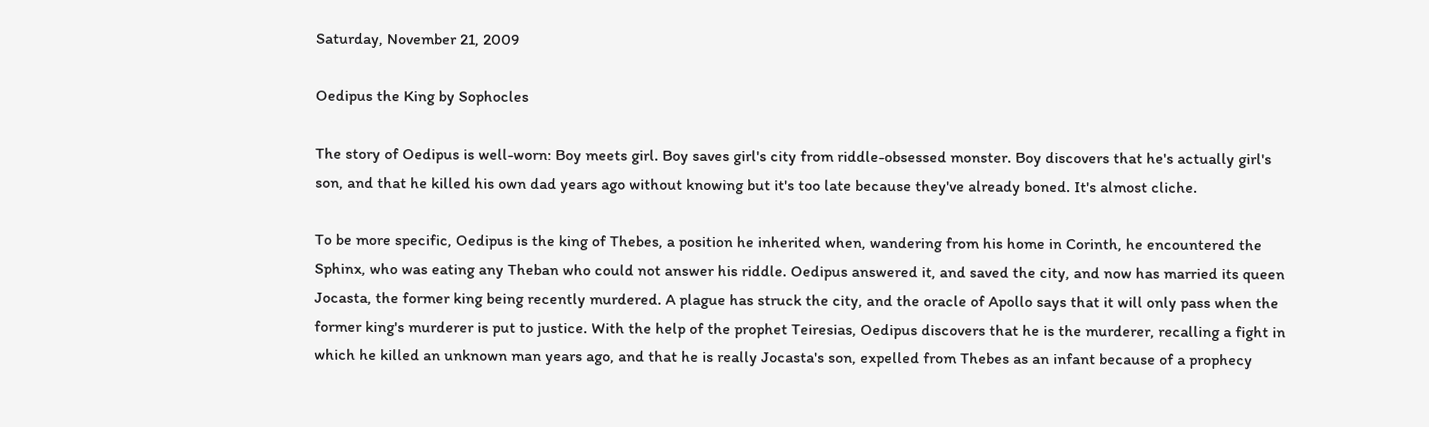Saturday, November 21, 2009

Oedipus the King by Sophocles

The story of Oedipus is well-worn: Boy meets girl. Boy saves girl's city from riddle-obsessed monster. Boy discovers that he's actually girl's son, and that he killed his own dad years ago without knowing but it's too late because they've already boned. It's almost cliche.

To be more specific, Oedipus is the king of Thebes, a position he inherited when, wandering from his home in Corinth, he encountered the Sphinx, who was eating any Theban who could not answer his riddle. Oedipus answered it, and saved the city, and now has married its queen Jocasta, the former king being recently murdered. A plague has struck the city, and the oracle of Apollo says that it will only pass when the former king's murderer is put to justice. With the help of the prophet Teiresias, Oedipus discovers that he is the murderer, recalling a fight in which he killed an unknown man years ago, and that he is really Jocasta's son, expelled from Thebes as an infant because of a prophecy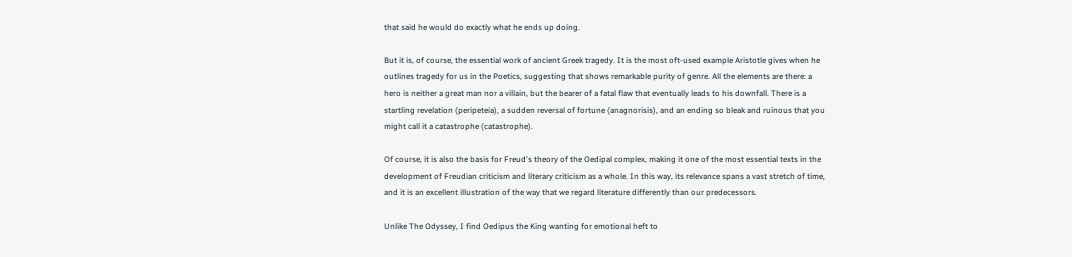that said he would do exactly what he ends up doing.

But it is, of course, the essential work of ancient Greek tragedy. It is the most oft-used example Aristotle gives when he outlines tragedy for us in the Poetics, suggesting that shows remarkable purity of genre. All the elements are there: a hero is neither a great man nor a villain, but the bearer of a fatal flaw that eventually leads to his downfall. There is a startling revelation (peripeteia), a sudden reversal of fortune (anagnorisis), and an ending so bleak and ruinous that you might call it a catastrophe (catastrophe).

Of course, it is also the basis for Freud's theory of the Oedipal complex, making it one of the most essential texts in the development of Freudian criticism and literary criticism as a whole. In this way, its relevance spans a vast stretch of time, and it is an excellent illustration of the way that we regard literature differently than our predecessors.

Unlike The Odyssey, I find Oedipus the King wanting for emotional heft to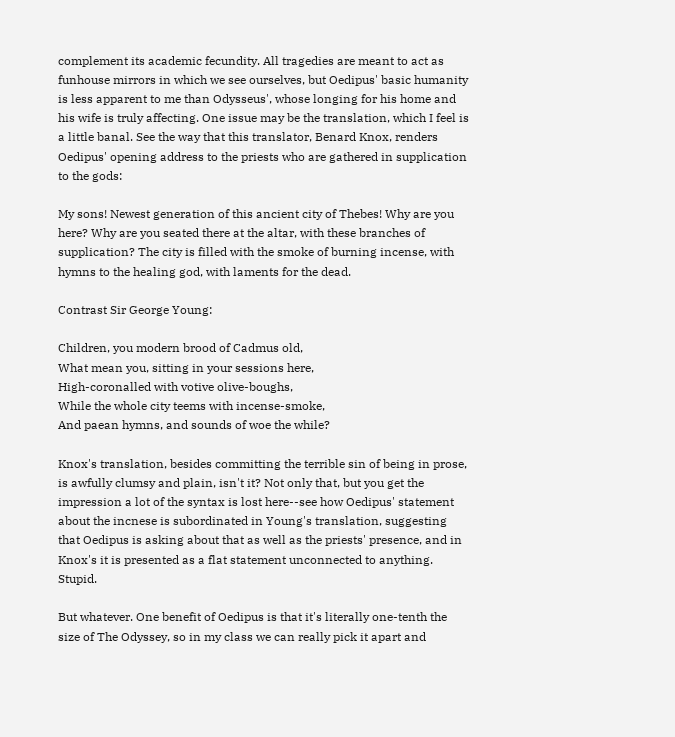complement its academic fecundity. All tragedies are meant to act as funhouse mirrors in which we see ourselves, but Oedipus' basic humanity is less apparent to me than Odysseus', whose longing for his home and his wife is truly affecting. One issue may be the translation, which I feel is a little banal. See the way that this translator, Benard Knox, renders Oedipus' opening address to the priests who are gathered in supplication to the gods:

My sons! Newest generation of this ancient city of Thebes! Why are you here? Why are you seated there at the altar, with these branches of supplication? The city is filled with the smoke of burning incense, with hymns to the healing god, with laments for the dead.

Contrast Sir George Young:

Children, you modern brood of Cadmus old,
What mean you, sitting in your sessions here,
High-coronalled with votive olive-boughs,
While the whole city teems with incense-smoke,
And paean hymns, and sounds of woe the while?

Knox's translation, besides committing the terrible sin of being in prose, is awfully clumsy and plain, isn't it? Not only that, but you get the impression a lot of the syntax is lost here--see how Oedipus' statement about the incnese is subordinated in Young's translation, suggesting that Oedipus is asking about that as well as the priests' presence, and in Knox's it is presented as a flat statement unconnected to anything. Stupid.

But whatever. One benefit of Oedipus is that it's literally one-tenth the size of The Odyssey, so in my class we can really pick it apart and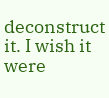deconstruct it. I wish it were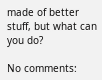made of better stuff, but what can you do?

No comments: